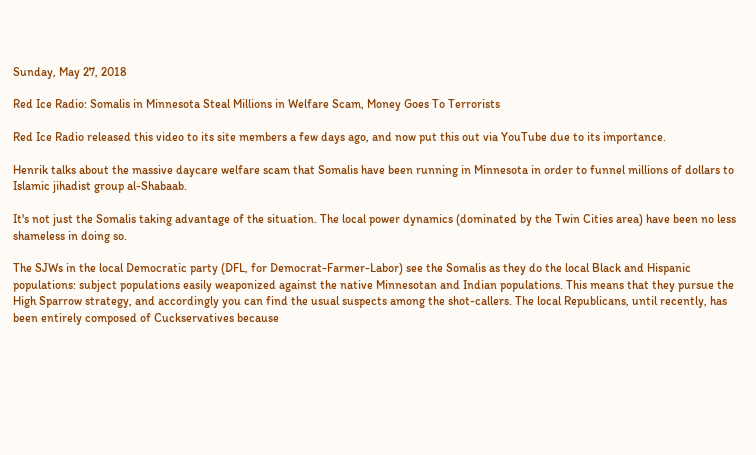Sunday, May 27, 2018

Red Ice Radio: Somalis in Minnesota Steal Millions in Welfare Scam, Money Goes To Terrorists

Red Ice Radio released this video to its site members a few days ago, and now put this out via YouTube due to its importance.

Henrik talks about the massive daycare welfare scam that Somalis have been running in Minnesota in order to funnel millions of dollars to Islamic jihadist group al-Shabaab.

It's not just the Somalis taking advantage of the situation. The local power dynamics (dominated by the Twin Cities area) have been no less shameless in doing so.

The SJWs in the local Democratic party (DFL, for Democrat-Farmer-Labor) see the Somalis as they do the local Black and Hispanic populations: subject populations easily weaponized against the native Minnesotan and Indian populations. This means that they pursue the High Sparrow strategy, and accordingly you can find the usual suspects among the shot-callers. The local Republicans, until recently, has been entirely composed of Cuckservatives because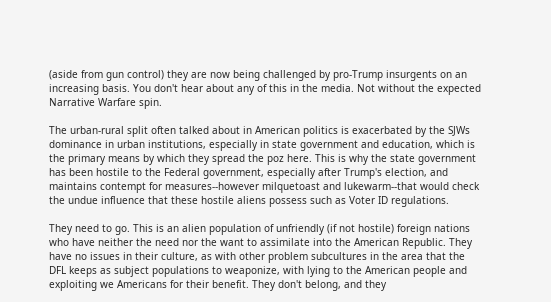(aside from gun control) they are now being challenged by pro-Trump insurgents on an increasing basis. You don't hear about any of this in the media. Not without the expected Narrative Warfare spin.

The urban-rural split often talked about in American politics is exacerbated by the SJWs dominance in urban institutions, especially in state government and education, which is the primary means by which they spread the poz here. This is why the state government has been hostile to the Federal government, especially after Trump's election, and maintains contempt for measures--however milquetoast and lukewarm--that would check the undue influence that these hostile aliens possess such as Voter ID regulations.

They need to go. This is an alien population of unfriendly (if not hostile) foreign nations who have neither the need nor the want to assimilate into the American Republic. They have no issues in their culture, as with other problem subcultures in the area that the DFL keeps as subject populations to weaponize, with lying to the American people and exploiting we Americans for their benefit. They don't belong, and they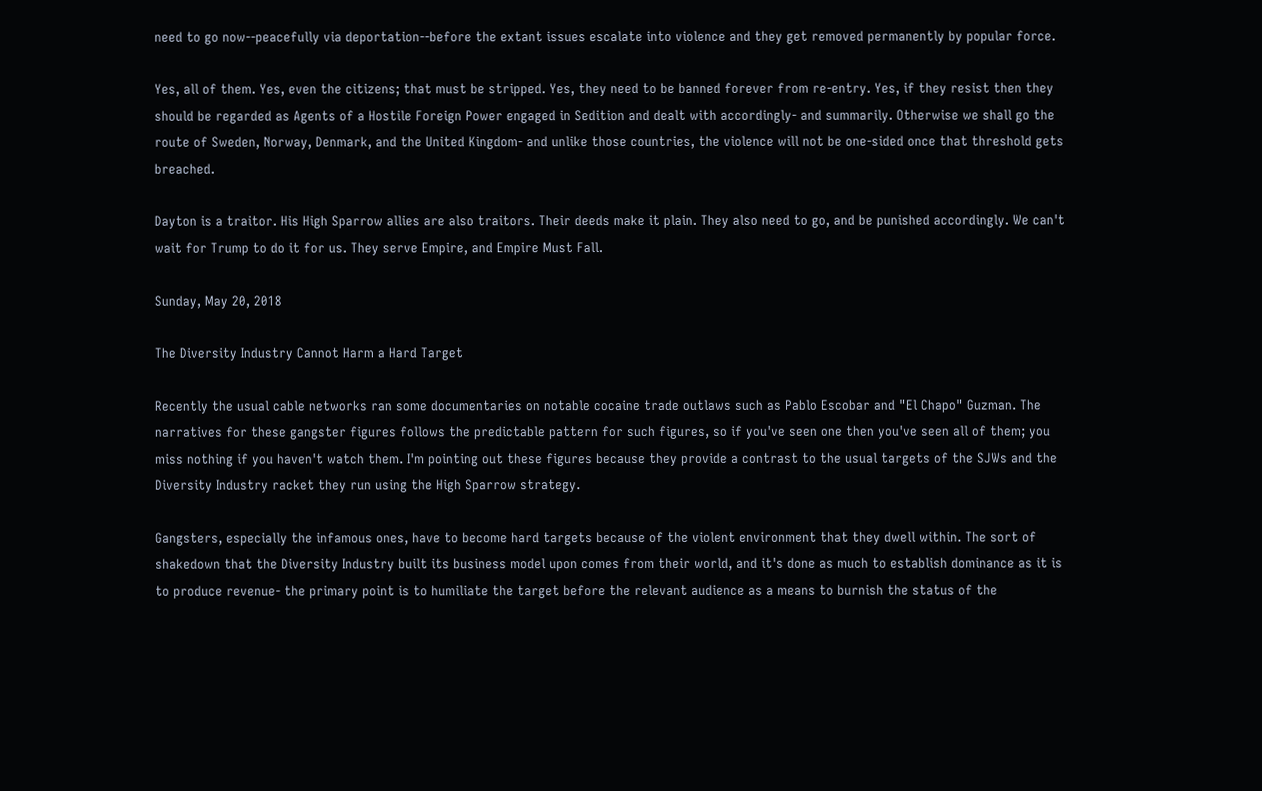need to go now--peacefully via deportation--before the extant issues escalate into violence and they get removed permanently by popular force.

Yes, all of them. Yes, even the citizens; that must be stripped. Yes, they need to be banned forever from re-entry. Yes, if they resist then they should be regarded as Agents of a Hostile Foreign Power engaged in Sedition and dealt with accordingly- and summarily. Otherwise we shall go the route of Sweden, Norway, Denmark, and the United Kingdom- and unlike those countries, the violence will not be one-sided once that threshold gets breached.

Dayton is a traitor. His High Sparrow allies are also traitors. Their deeds make it plain. They also need to go, and be punished accordingly. We can't wait for Trump to do it for us. They serve Empire, and Empire Must Fall.

Sunday, May 20, 2018

The Diversity Industry Cannot Harm a Hard Target

Recently the usual cable networks ran some documentaries on notable cocaine trade outlaws such as Pablo Escobar and "El Chapo" Guzman. The narratives for these gangster figures follows the predictable pattern for such figures, so if you've seen one then you've seen all of them; you miss nothing if you haven't watch them. I'm pointing out these figures because they provide a contrast to the usual targets of the SJWs and the Diversity Industry racket they run using the High Sparrow strategy.

Gangsters, especially the infamous ones, have to become hard targets because of the violent environment that they dwell within. The sort of shakedown that the Diversity Industry built its business model upon comes from their world, and it's done as much to establish dominance as it is to produce revenue- the primary point is to humiliate the target before the relevant audience as a means to burnish the status of the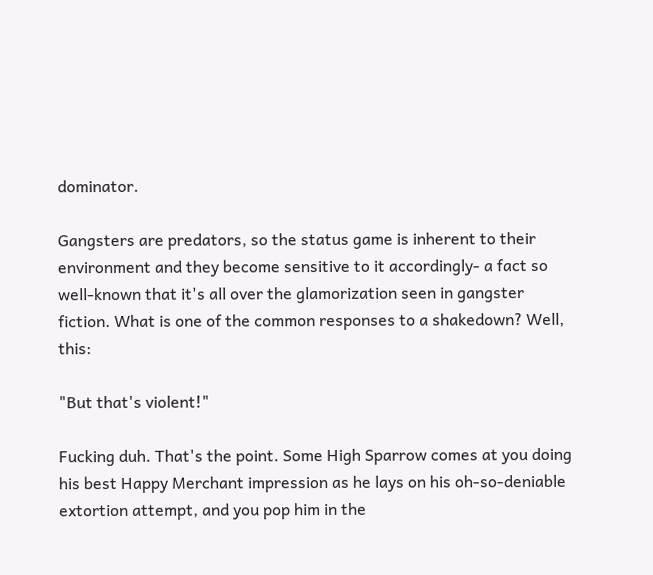dominator.

Gangsters are predators, so the status game is inherent to their environment and they become sensitive to it accordingly- a fact so well-known that it's all over the glamorization seen in gangster fiction. What is one of the common responses to a shakedown? Well, this:

"But that's violent!"

Fucking duh. That's the point. Some High Sparrow comes at you doing his best Happy Merchant impression as he lays on his oh-so-deniable extortion attempt, and you pop him in the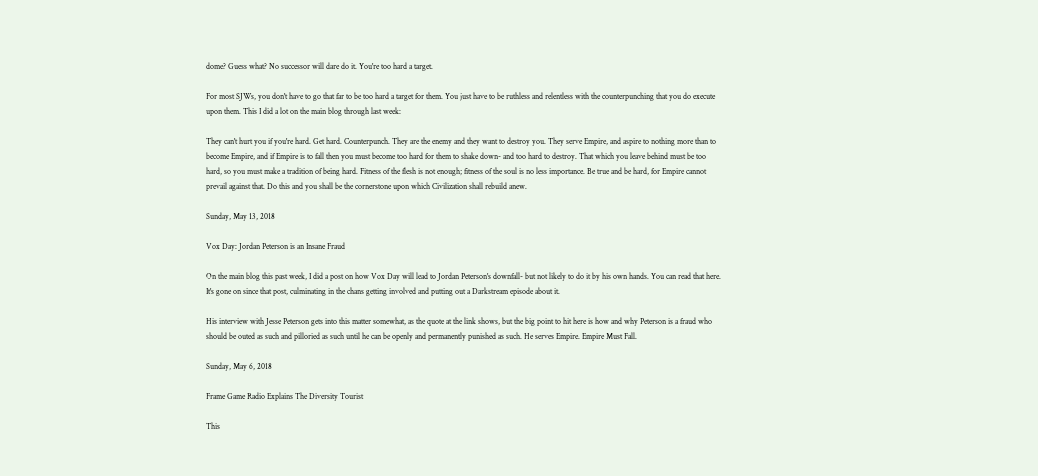dome? Guess what? No successor will dare do it. You're too hard a target.

For most SJWs, you don't have to go that far to be too hard a target for them. You just have to be ruthless and relentless with the counterpunching that you do execute upon them. This I did a lot on the main blog through last week:

They can't hurt you if you're hard. Get hard. Counterpunch. They are the enemy and they want to destroy you. They serve Empire, and aspire to nothing more than to become Empire, and if Empire is to fall then you must become too hard for them to shake down- and too hard to destroy. That which you leave behind must be too hard, so you must make a tradition of being hard. Fitness of the flesh is not enough; fitness of the soul is no less importance. Be true and be hard, for Empire cannot prevail against that. Do this and you shall be the cornerstone upon which Civilization shall rebuild anew.

Sunday, May 13, 2018

Vox Day: Jordan Peterson is an Insane Fraud

On the main blog this past week, I did a post on how Vox Day will lead to Jordan Peterson's downfall- but not likely to do it by his own hands. You can read that here. It's gone on since that post, culminating in the chans getting involved and putting out a Darkstream episode about it.

His interview with Jesse Peterson gets into this matter somewhat, as the quote at the link shows, but the big point to hit here is how and why Peterson is a fraud who should be outed as such and pilloried as such until he can be openly and permanently punished as such. He serves Empire. Empire Must Fall.

Sunday, May 6, 2018

Frame Game Radio Explains The Diversity Tourist

This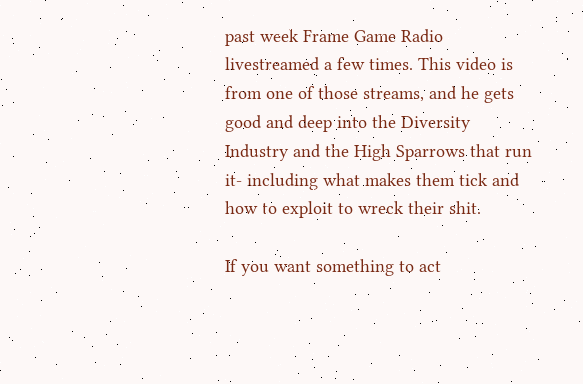past week Frame Game Radio livestreamed a few times. This video is from one of those streams, and he gets good and deep into the Diversity Industry and the High Sparrows that run it- including what makes them tick and how to exploit to wreck their shit.

If you want something to act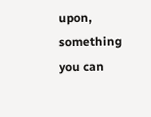upon, something you can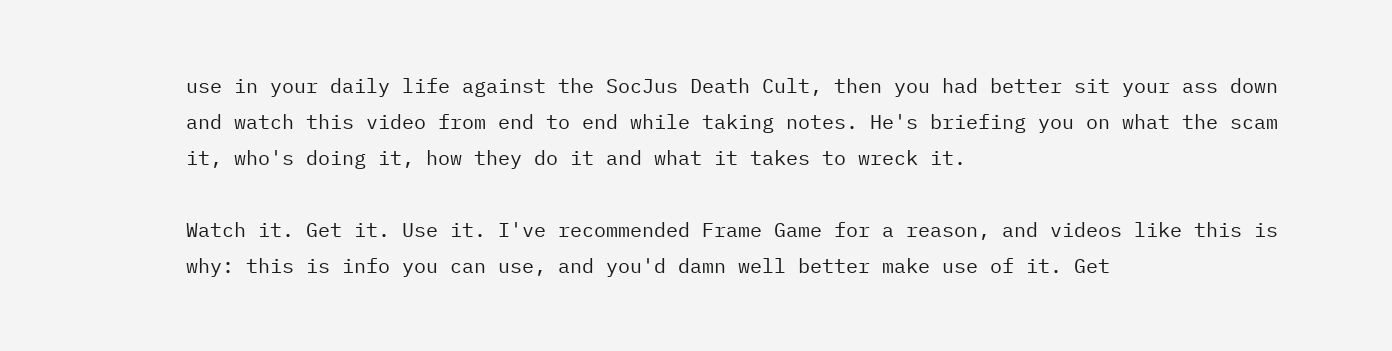use in your daily life against the SocJus Death Cult, then you had better sit your ass down and watch this video from end to end while taking notes. He's briefing you on what the scam it, who's doing it, how they do it and what it takes to wreck it.

Watch it. Get it. Use it. I've recommended Frame Game for a reason, and videos like this is why: this is info you can use, and you'd damn well better make use of it. Get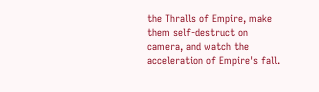the Thralls of Empire, make them self-destruct on camera, and watch the acceleration of Empire's fall.